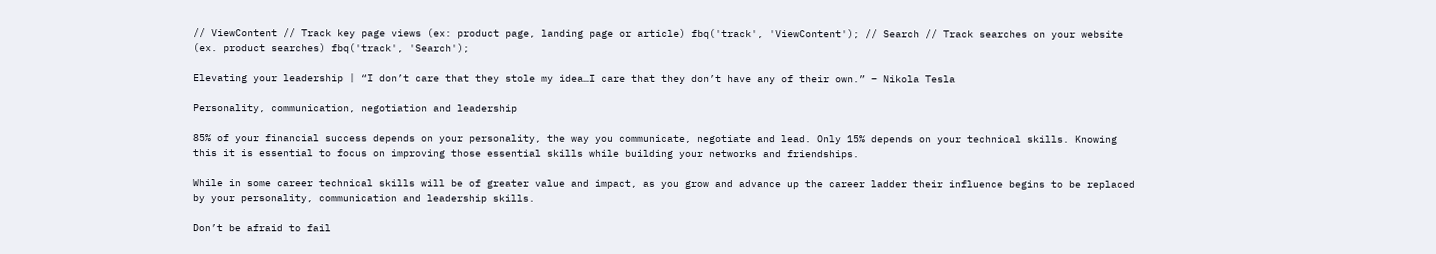// ViewContent // Track key page views (ex: product page, landing page or article) fbq('track', 'ViewContent'); // Search // Track searches on your website (ex. product searches) fbq('track', 'Search');

Elevating your leadership | “I don’t care that they stole my idea…I care that they don’t have any of their own.” – Nikola Tesla

Personality, communication, negotiation and leadership

85% of your financial success depends on your personality, the way you communicate, negotiate and lead. Only 15% depends on your technical skills. Knowing this it is essential to focus on improving those essential skills while building your networks and friendships.

While in some career technical skills will be of greater value and impact, as you grow and advance up the career ladder their influence begins to be replaced by your personality, communication and leadership skills.

Don’t be afraid to fail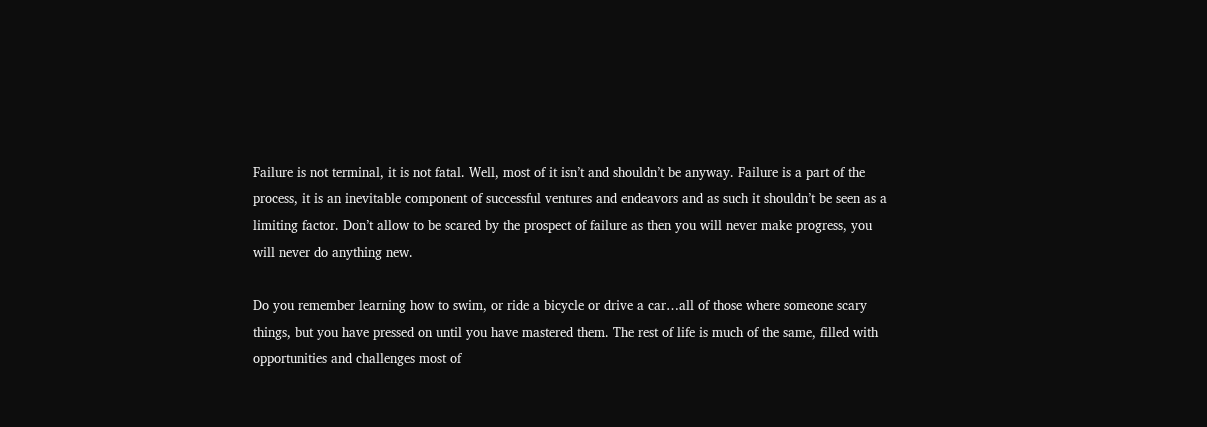Failure is not terminal, it is not fatal. Well, most of it isn’t and shouldn’t be anyway. Failure is a part of the process, it is an inevitable component of successful ventures and endeavors and as such it shouldn’t be seen as a limiting factor. Don’t allow to be scared by the prospect of failure as then you will never make progress, you will never do anything new.

Do you remember learning how to swim, or ride a bicycle or drive a car…all of those where someone scary things, but you have pressed on until you have mastered them. The rest of life is much of the same, filled with opportunities and challenges most of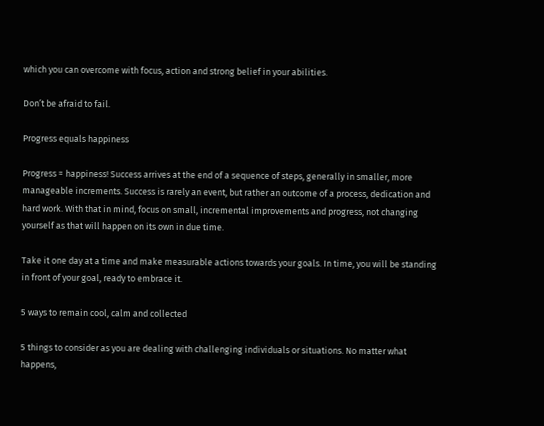which you can overcome with focus, action and strong belief in your abilities.

Don’t be afraid to fail.

Progress equals happiness

Progress = happiness! Success arrives at the end of a sequence of steps, generally in smaller, more manageable increments. Success is rarely an event, but rather an outcome of a process, dedication and hard work. With that in mind, focus on small, incremental improvements and progress, not changing yourself as that will happen on its own in due time.

Take it one day at a time and make measurable actions towards your goals. In time, you will be standing in front of your goal, ready to embrace it.

5 ways to remain cool, calm and collected

5 things to consider as you are dealing with challenging individuals or situations. No matter what happens,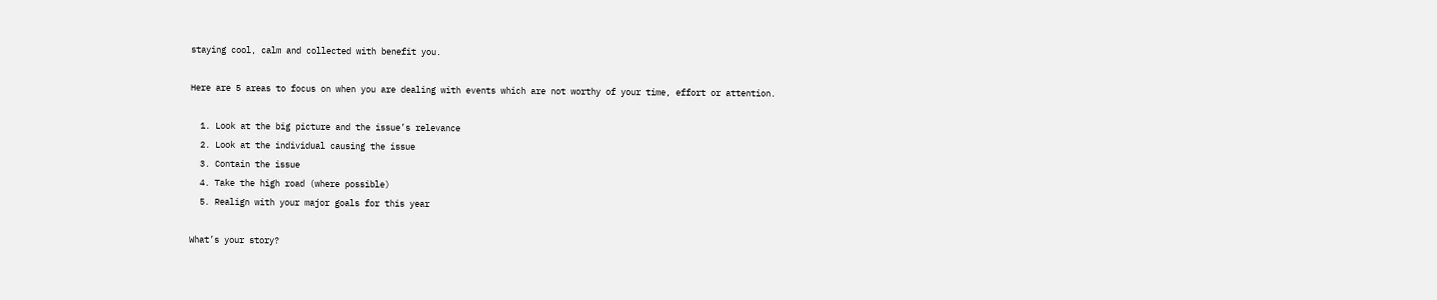staying cool, calm and collected with benefit you.

Here are 5 areas to focus on when you are dealing with events which are not worthy of your time, effort or attention.

  1. Look at the big picture and the issue’s relevance
  2. Look at the individual causing the issue
  3. Contain the issue
  4. Take the high road (where possible)
  5. Realign with your major goals for this year

What’s your story?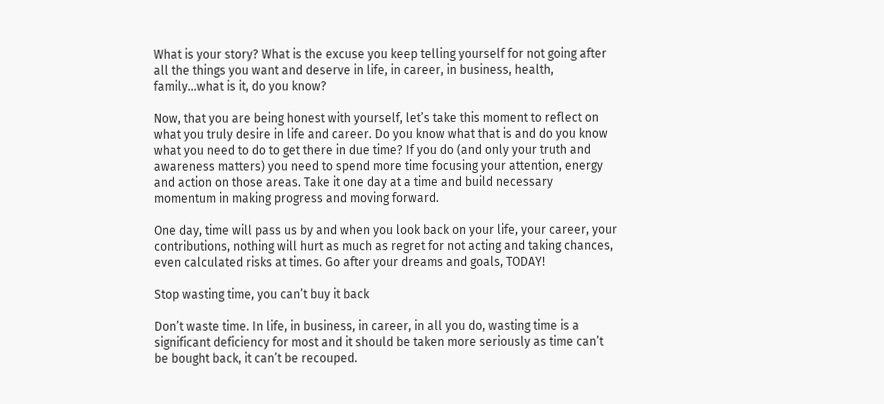What is your story? What is the excuse you keep telling yourself for not going after all the things you want and deserve in life, in career, in business, health, family…what is it, do you know?

Now, that you are being honest with yourself, let’s take this moment to reflect on what you truly desire in life and career. Do you know what that is and do you know what you need to do to get there in due time? If you do (and only your truth and awareness matters) you need to spend more time focusing your attention, energy and action on those areas. Take it one day at a time and build necessary momentum in making progress and moving forward.

One day, time will pass us by and when you look back on your life, your career, your contributions, nothing will hurt as much as regret for not acting and taking chances, even calculated risks at times. Go after your dreams and goals, TODAY!

Stop wasting time, you can’t buy it back

Don’t waste time. In life, in business, in career, in all you do, wasting time is a significant deficiency for most and it should be taken more seriously as time can’t be bought back, it can’t be recouped.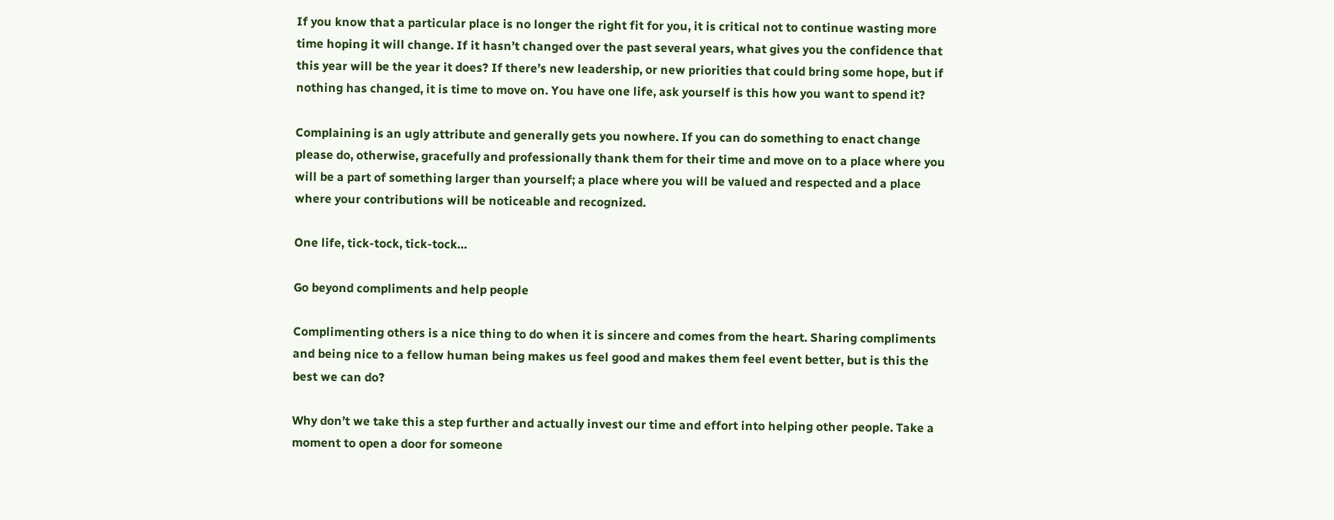If you know that a particular place is no longer the right fit for you, it is critical not to continue wasting more time hoping it will change. If it hasn’t changed over the past several years, what gives you the confidence that this year will be the year it does? If there’s new leadership, or new priorities that could bring some hope, but if nothing has changed, it is time to move on. You have one life, ask yourself is this how you want to spend it?

Complaining is an ugly attribute and generally gets you nowhere. If you can do something to enact change please do, otherwise, gracefully and professionally thank them for their time and move on to a place where you will be a part of something larger than yourself; a place where you will be valued and respected and a place where your contributions will be noticeable and recognized.

One life, tick-tock, tick-tock…

Go beyond compliments and help people

Complimenting others is a nice thing to do when it is sincere and comes from the heart. Sharing compliments and being nice to a fellow human being makes us feel good and makes them feel event better, but is this the best we can do?

Why don’t we take this a step further and actually invest our time and effort into helping other people. Take a moment to open a door for someone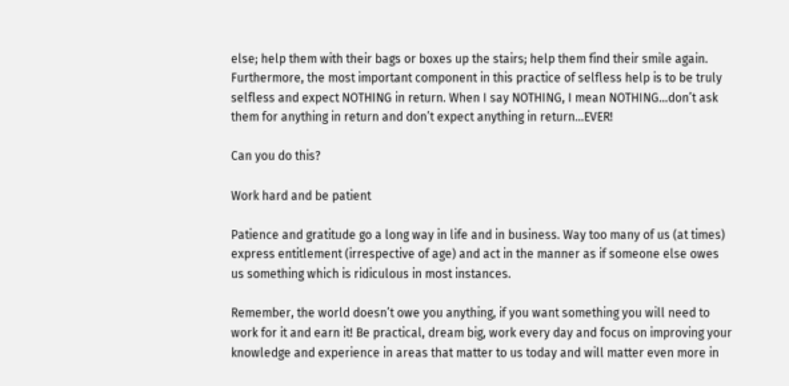else; help them with their bags or boxes up the stairs; help them find their smile again. Furthermore, the most important component in this practice of selfless help is to be truly selfless and expect NOTHING in return. When I say NOTHING, I mean NOTHING…don’t ask them for anything in return and don’t expect anything in return…EVER!

Can you do this?

Work hard and be patient

Patience and gratitude go a long way in life and in business. Way too many of us (at times) express entitlement (irrespective of age) and act in the manner as if someone else owes us something which is ridiculous in most instances.

Remember, the world doesn’t owe you anything, if you want something you will need to work for it and earn it! Be practical, dream big, work every day and focus on improving your knowledge and experience in areas that matter to us today and will matter even more in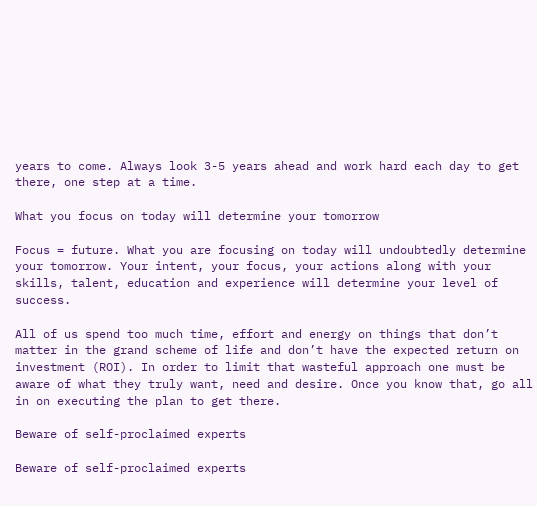years to come. Always look 3-5 years ahead and work hard each day to get there, one step at a time.

What you focus on today will determine your tomorrow

Focus = future. What you are focusing on today will undoubtedly determine your tomorrow. Your intent, your focus, your actions along with your skills, talent, education and experience will determine your level of success.

All of us spend too much time, effort and energy on things that don’t matter in the grand scheme of life and don’t have the expected return on investment (ROI). In order to limit that wasteful approach one must be aware of what they truly want, need and desire. Once you know that, go all in on executing the plan to get there.

Beware of self-proclaimed experts

Beware of self-proclaimed experts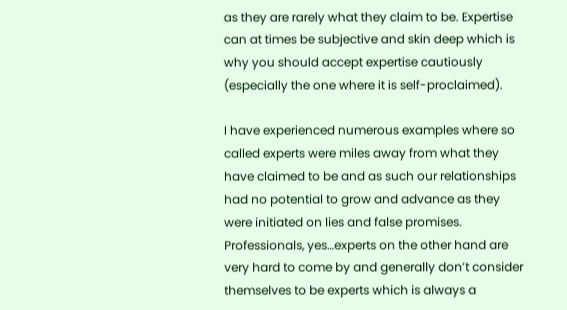as they are rarely what they claim to be. Expertise can at times be subjective and skin deep which is why you should accept expertise cautiously (especially the one where it is self-proclaimed).

I have experienced numerous examples where so called experts were miles away from what they have claimed to be and as such our relationships had no potential to grow and advance as they were initiated on lies and false promises. Professionals, yes…experts on the other hand are very hard to come by and generally don’t consider themselves to be experts which is always a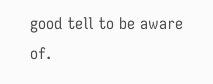good tell to be aware of.